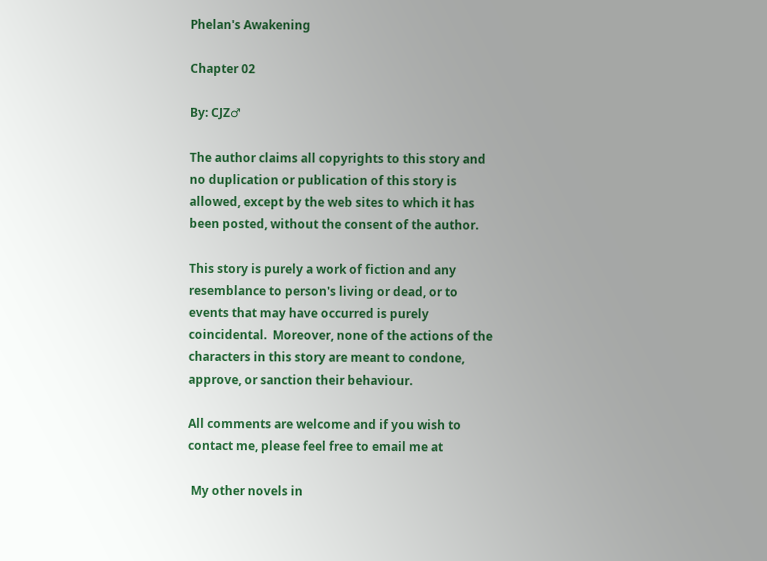Phelan's Awakening

Chapter 02

By: CJZ♂

The author claims all copyrights to this story and no duplication or publication of this story is allowed, except by the web sites to which it has been posted, without the consent of the author.

This story is purely a work of fiction and any resemblance to person's living or dead, or to events that may have occurred is purely coincidental.  Moreover, none of the actions of the characters in this story are meant to condone, approve, or sanction their behaviour.

All comments are welcome and if you wish to contact me, please feel free to email me at

 My other novels in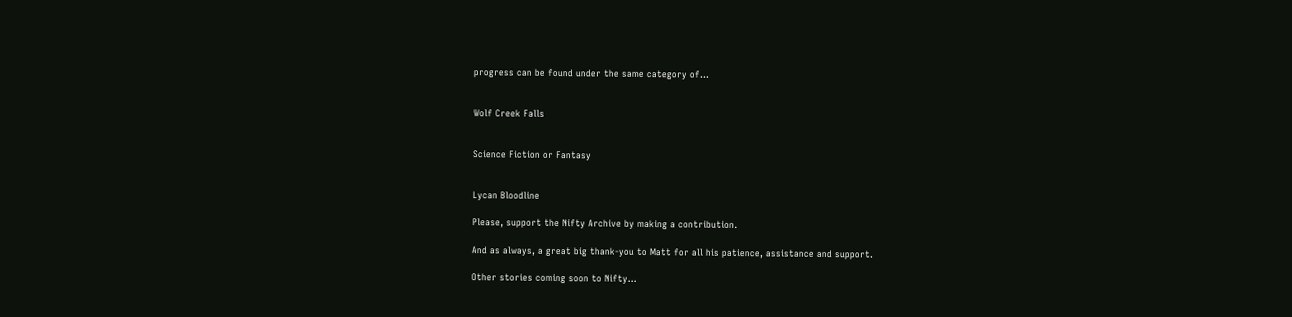progress can be found under the same category of...


Wolf Creek Falls


Science Fiction or Fantasy


Lycan Bloodline

Please, support the Nifty Archive by making a contribution.

And as always, a great big thank-you to Matt for all his patience, assistance and support.

Other stories coming soon to Nifty...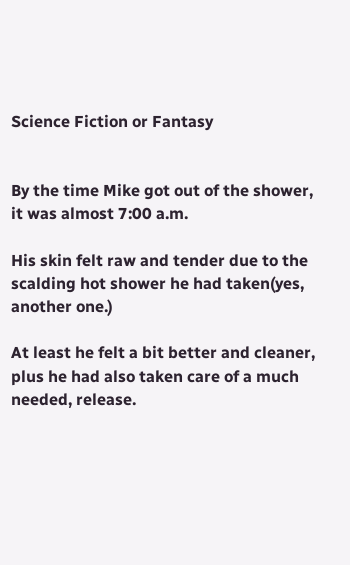Science Fiction or Fantasy


By the time Mike got out of the shower, it was almost 7:00 a.m.

His skin felt raw and tender due to the scalding hot shower he had taken(yes, another one.)

At least he felt a bit better and cleaner, plus he had also taken care of a much needed, release.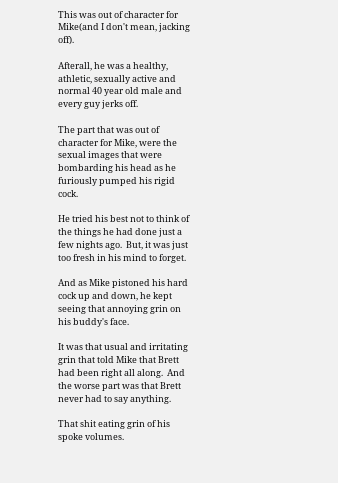This was out of character for Mike(and I don't mean, jacking off).

Afterall, he was a healthy, athletic, sexually active and normal 40 year old male and every guy jerks off.

The part that was out of character for Mike, were the sexual images that were bombarding his head as he furiously pumped his rigid cock.

He tried his best not to think of the things he had done just a few nights ago.  But, it was just too fresh in his mind to forget.

And as Mike pistoned his hard cock up and down, he kept seeing that annoying grin on his buddy's face.

It was that usual and irritating grin that told Mike that Brett had been right all along.  And the worse part was that Brett never had to say anything.

That shit eating grin of his spoke volumes.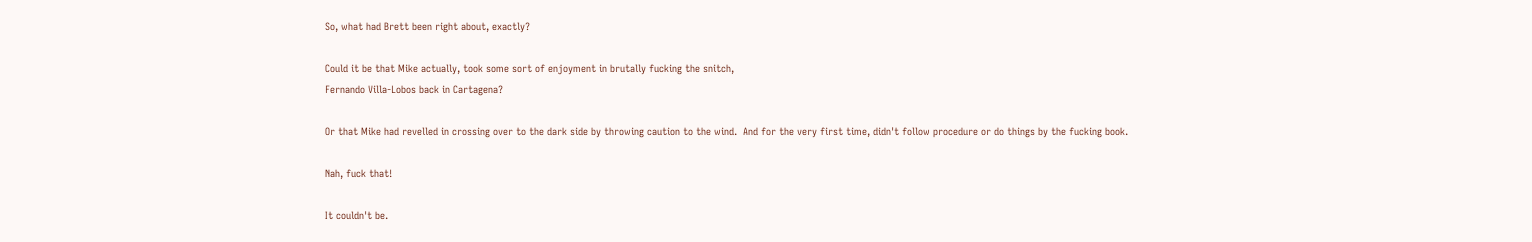So, what had Brett been right about, exactly?

Could it be that Mike actually, took some sort of enjoyment in brutally fucking the snitch,
Fernando Villa-Lobos back in Cartagena?

Or that Mike had revelled in crossing over to the dark side by throwing caution to the wind.  And for the very first time, didn't follow procedure or do things by the fucking book.

Nah, fuck that!

It couldn't be.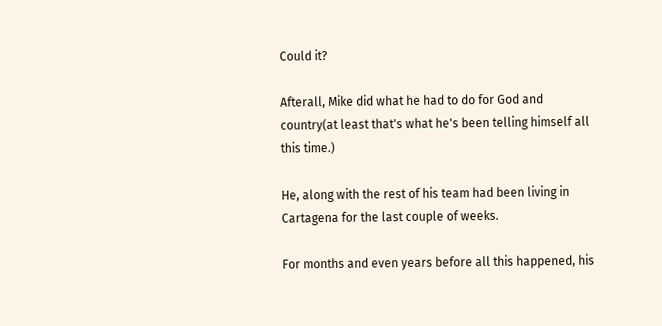Could it?

Afterall, Mike did what he had to do for God and country(at least that's what he's been telling himself all this time.)

He, along with the rest of his team had been living in Cartagena for the last couple of weeks.

For months and even years before all this happened, his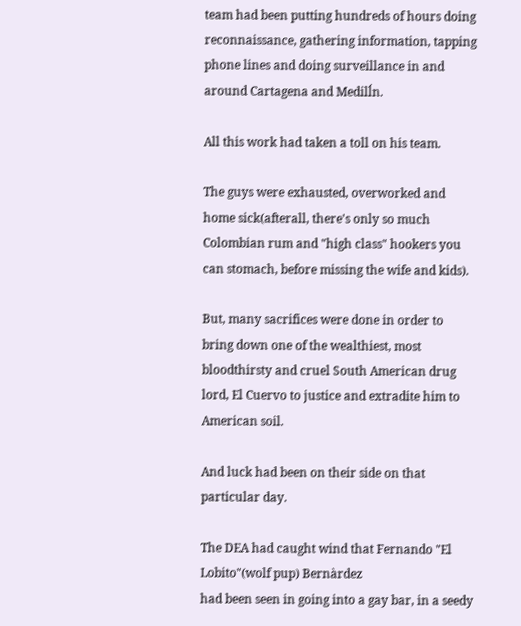team had been putting hundreds of hours doing reconnaissance, gathering information, tapping phone lines and doing surveillance in and around Cartagena and Medilĺn.

All this work had taken a toll on his team.

The guys were exhausted, overworked and home sick(afterall, there's only so much Colombian rum and "high class" hookers you can stomach, before missing the wife and kids).

But, many sacrifices were done in order to bring down one of the wealthiest, most bloodthirsty and cruel South American drug lord, El Cuervo to justice and extradite him to American soil.

And luck had been on their side on that particular day.

The DEA had caught wind that Fernando "El Lobito"(wolf pup) Bernàrdez
had been seen in going into a gay bar, in a seedy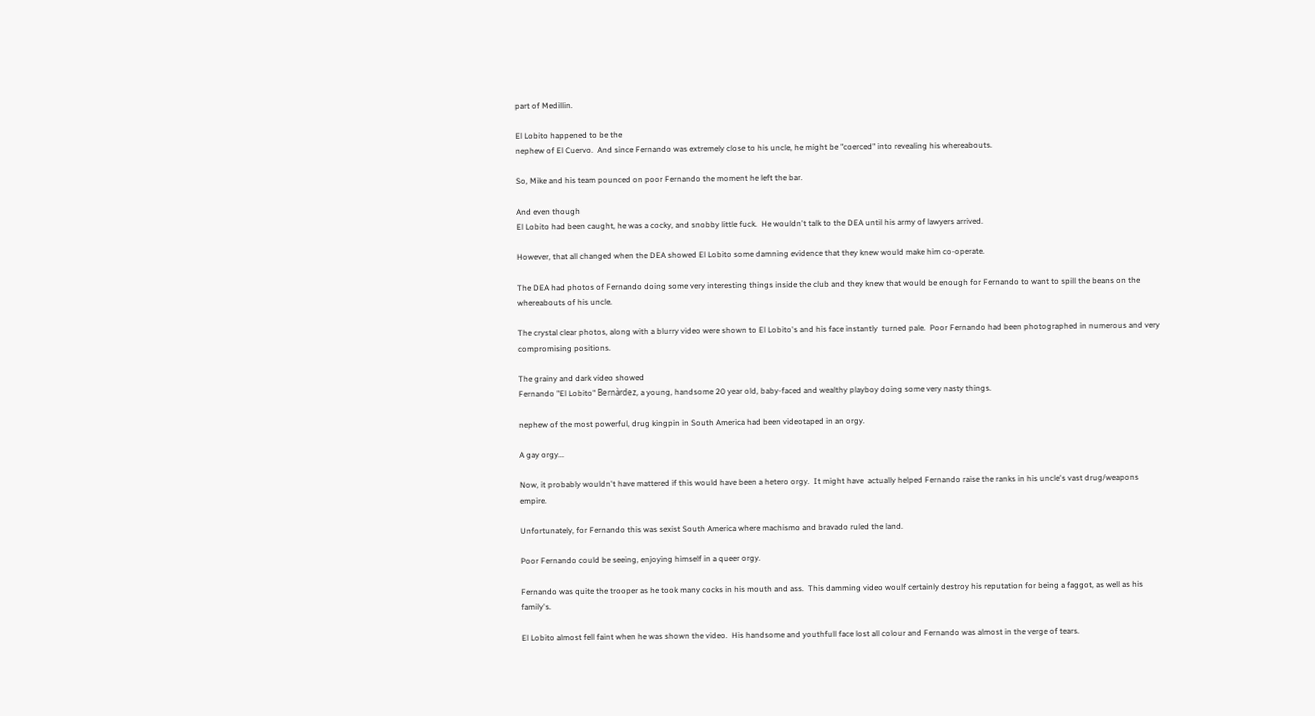part of Medillin.

El Lobito happened to be the
nephew of El Cuervo.  And since Fernando was extremely close to his uncle, he might be "coerced" into revealing his whereabouts.

So, Mike and his team pounced on poor Fernando the moment he left the bar.

And even though
El Lobito had been caught, he was a cocky, and snobby little fuck.  He wouldn't talk to the DEA until his army of lawyers arrived.

However, that all changed when the DEA showed El Lobito some damning evidence that they knew would make him co-operate.

The DEA had photos of Fernando doing some very interesting things inside the club and they knew that would be enough for Fernando to want to spill the beans on the whereabouts of his uncle.

The crystal clear photos, along with a blurry video were shown to El Lobito's and his face instantly  turned pale.  Poor Fernando had been photographed in numerous and very compromising positions.

The grainy and dark video showed
Fernando "El Lobito" Bernàrdez, a young, handsome 20 year old, baby-faced and wealthy playboy doing some very nasty things.

nephew of the most powerful, drug kingpin in South America had been videotaped in an orgy.

A gay orgy...

Now, it probably wouldn't have mattered if this would have been a hetero orgy.  It might have  actually helped Fernando raise the ranks in his uncle's vast drug/weapons empire.

Unfortunately, for Fernando this was sexist South America where machismo and bravado ruled the land.

Poor Fernando could be seeing, enjoying himself in a queer orgy.

Fernando was quite the trooper as he took many cocks in his mouth and ass.  This damming video woulf certainly destroy his reputation for being a faggot, as well as his family's.

El Lobito almost fell faint when he was shown the video.  His handsome and youthfull face lost all colour and Fernando was almost in the verge of tears.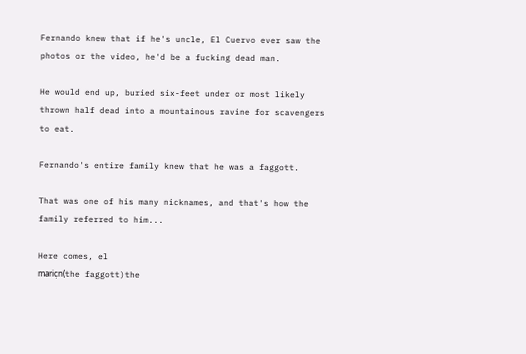Fernando knew that if he's uncle, El Cuervo ever saw the photos or the video, he'd be a fucking dead man.

He would end up, buried six-feet under or most likely thrown half dead into a mountainous ravine for scavengers to eat.

Fernando's entire family knew that he was a faggott.

That was one of his many nicknames, and that's how the family referred to him...

Here comes, el
maric̣n(the faggott)the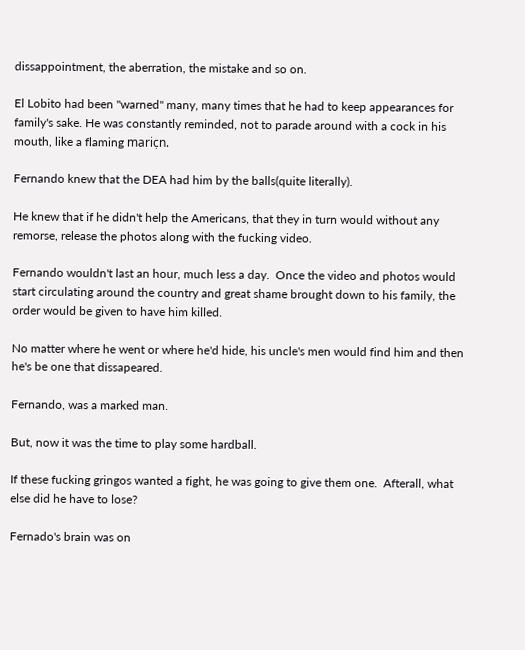dissappointment, the aberration, the mistake and so on.

El Lobito had been "warned" many, many times that he had to keep appearances for family's sake. He was constantly reminded, not to parade around with a cock in his mouth, like a flaming maric̣n.

Fernando knew that the DEA had him by the balls(quite literally).

He knew that if he didn't help the Americans, that they in turn would without any remorse, release the photos along with the fucking video.

Fernando wouldn't last an hour, much less a day.  Once the video and photos would start circulating around the country and great shame brought down to his family, the order would be given to have him killed.

No matter where he went or where he'd hide, his uncle's men would find him and then he's be one that dissapeared.

Fernando, was a marked man.

But, now it was the time to play some hardball.

If these fucking gringos wanted a fight, he was going to give them one.  Afterall, what else did he have to lose?

Fernado's brain was on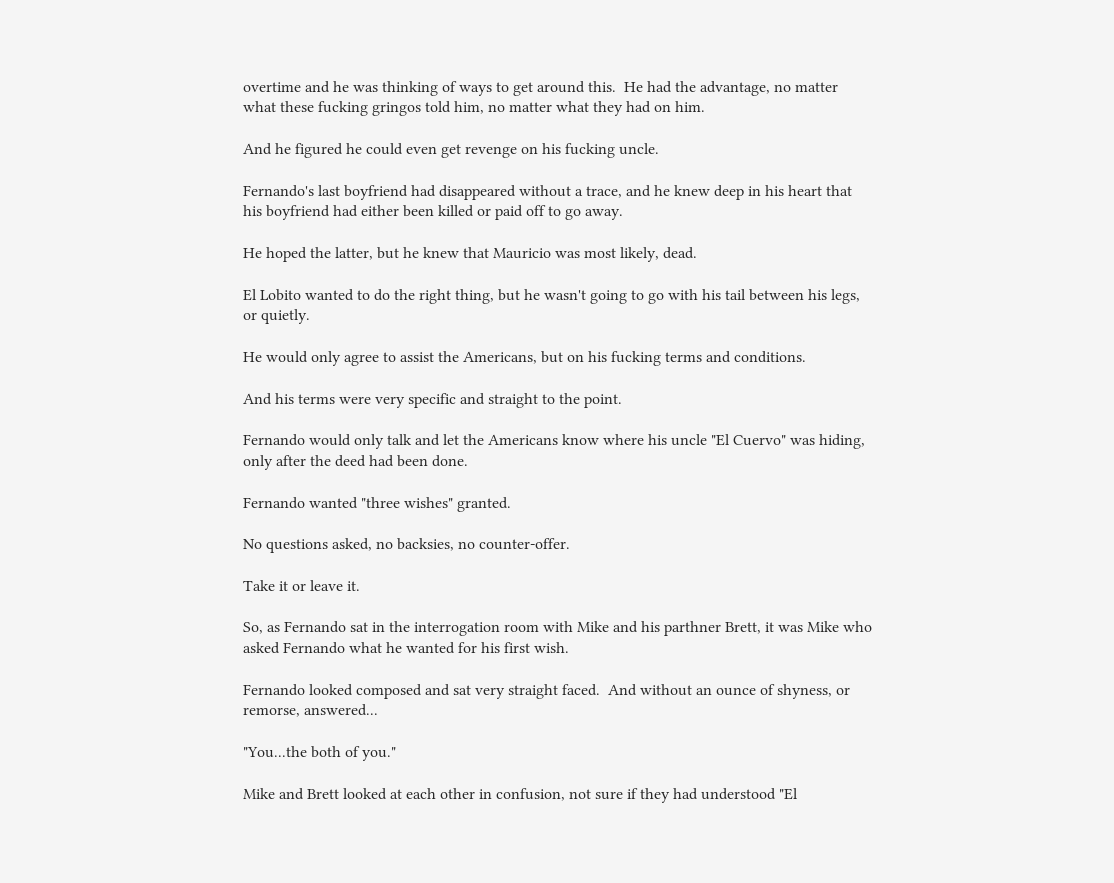overtime and he was thinking of ways to get around this.  He had the advantage, no matter what these fucking gringos told him, no matter what they had on him.

And he figured he could even get revenge on his fucking uncle.

Fernando's last boyfriend had disappeared without a trace, and he knew deep in his heart that his boyfriend had either been killed or paid off to go away.

He hoped the latter, but he knew that Mauricio was most likely, dead.

El Lobito wanted to do the right thing, but he wasn't going to go with his tail between his legs, or quietly.

He would only agree to assist the Americans, but on his fucking terms and conditions.

And his terms were very specific and straight to the point.

Fernando would only talk and let the Americans know where his uncle "El Cuervo" was hiding, only after the deed had been done.

Fernando wanted "three wishes" granted.

No questions asked, no backsies, no counter-offer.

Take it or leave it.

So, as Fernando sat in the interrogation room with Mike and his parthner Brett, it was Mike who asked Fernando what he wanted for his first wish.

Fernando looked composed and sat very straight faced.  And without an ounce of shyness, or remorse, answered...

"You...the both of you."

Mike and Brett looked at each other in confusion, not sure if they had understood "El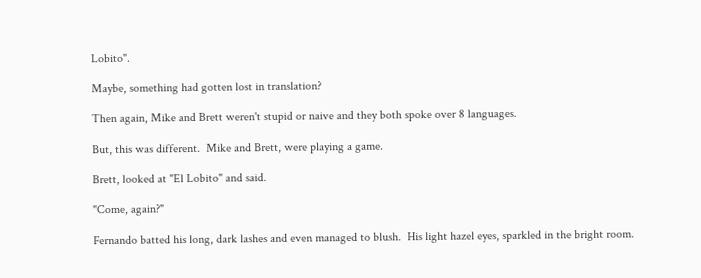Lobito".

Maybe, something had gotten lost in translation?

Then again, Mike and Brett weren't stupid or naive and they both spoke over 8 languages.

But, this was different.  Mike and Brett, were playing a game.

Brett, looked at "El Lobito" and said.

"Come, again?"

Fernando batted his long, dark lashes and even managed to blush.  His light hazel eyes, sparkled in the bright room.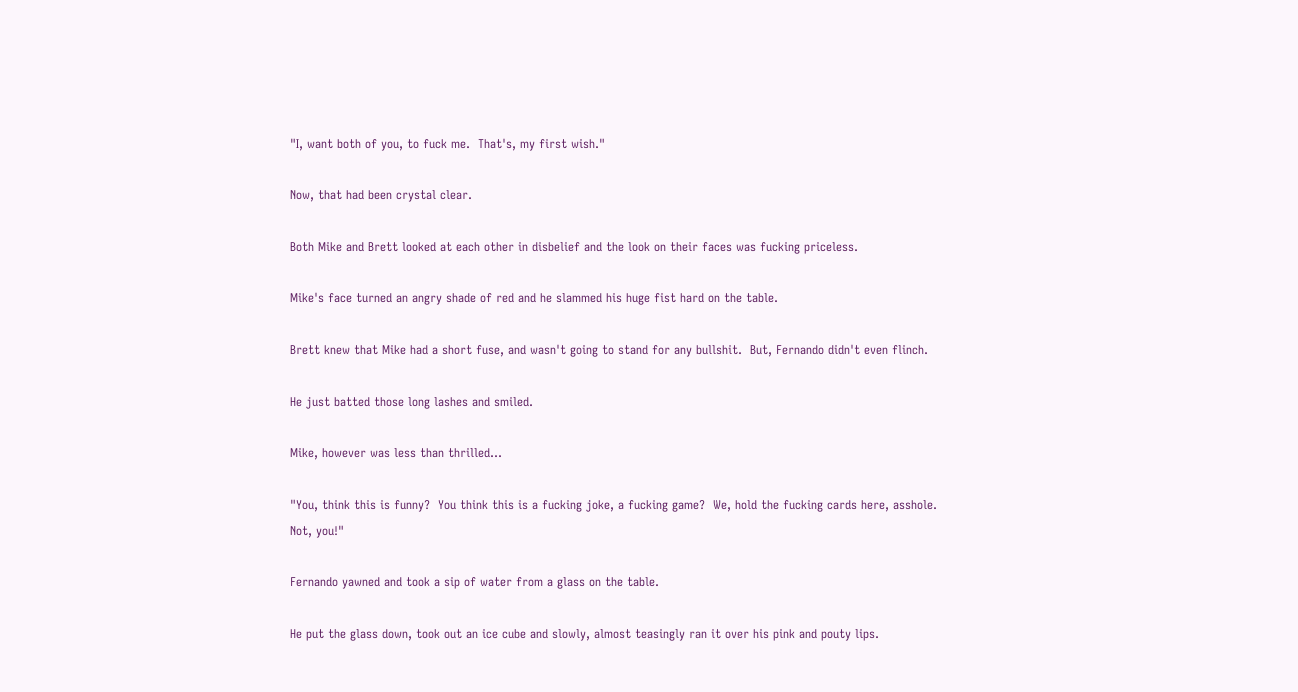"I, want both of you, to fuck me.  That's, my first wish."

Now, that had been crystal clear.

Both Mike and Brett looked at each other in disbelief and the look on their faces was fucking priceless.

Mike's face turned an angry shade of red and he slammed his huge fist hard on the table.

Brett knew that Mike had a short fuse, and wasn't going to stand for any bullshit.  But, Fernando didn't even flinch.

He just batted those long lashes and smiled.

Mike, however was less than thrilled...

"You, think this is funny?  You think this is a fucking joke, a fucking game?  We, hold the fucking cards here, asshole.  Not, you!"

Fernando yawned and took a sip of water from a glass on the table.

He put the glass down, took out an ice cube and slowly, almost teasingly ran it over his pink and pouty lips.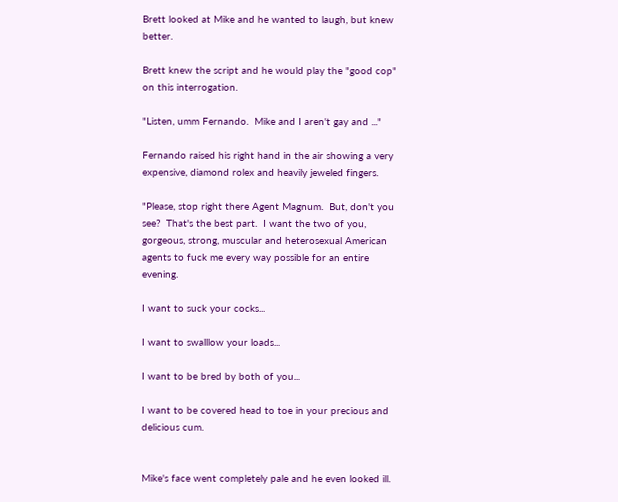Brett looked at Mike and he wanted to laugh, but knew better.

Brett knew the script and he would play the "good cop" on this interrogation.

"Listen, umm Fernando.  Mike and I aren't gay and ..."

Fernando raised his right hand in the air showing a very expensive, diamond rolex and heavily jeweled fingers.

"Please, stop right there Agent Magnum.  But, don't you see?  That's the best part.  I want the two of you, gorgeous, strong, muscular and heterosexual American agents to fuck me every way possible for an entire evening.

I want to suck your cocks...

I want to swalllow your loads...

I want to be bred by both of you...

I want to be covered head to toe in your precious and delicious cum.


Mike's face went completely pale and he even looked ill.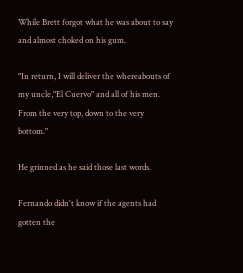While Brett forgot what he was about to say and almost choked on his gum.

"In return, I will deliver the whereabouts of my uncle,"El Cuervo" and all of his men.  From the very top, down to the very bottom."

He grinned as he said those last words.

Fernando didn't know if the agents had gotten the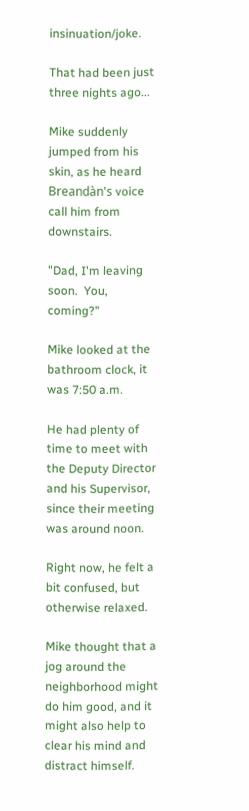insinuation/joke.

That had been just three nights ago...

Mike suddenly jumped from his skin, as he heard Breandàn's voice call him from downstairs.

"Dad, I'm leaving soon.  You, coming?"

Mike looked at the bathroom clock, it was 7:50 a.m.

He had plenty of time to meet with the Deputy Director and his Supervisor, since their meeting was around noon.

Right now, he felt a bit confused, but otherwise relaxed.

Mike thought that a jog around the neighborhood might do him good, and it might also help to clear his mind and distract himself.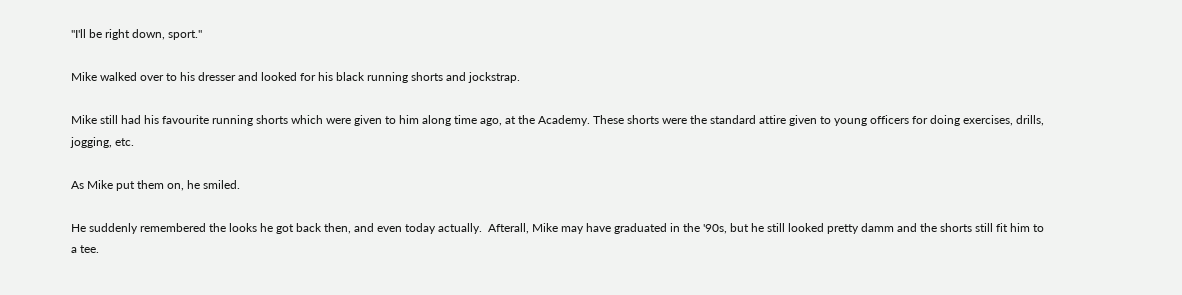"I'll be right down, sport."

Mike walked over to his dresser and looked for his black running shorts and jockstrap.

Mike still had his favourite running shorts which were given to him along time ago, at the Academy. These shorts were the standard attire given to young officers for doing exercises, drills, jogging, etc.

As Mike put them on, he smiled.

He suddenly remembered the looks he got back then, and even today actually.  Afterall, Mike may have graduated in the '90s, but he still looked pretty damm and the shorts still fit him to a tee.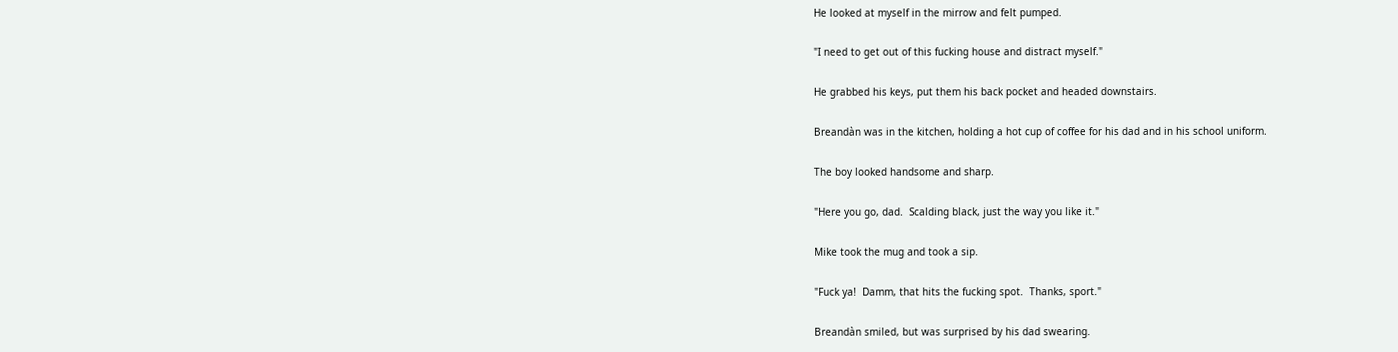He looked at myself in the mirrow and felt pumped.

"I need to get out of this fucking house and distract myself."

He grabbed his keys, put them his back pocket and headed downstairs.

Breandàn was in the kitchen, holding a hot cup of coffee for his dad and in his school uniform.

The boy looked handsome and sharp.

"Here you go, dad.  Scalding black, just the way you like it."

Mike took the mug and took a sip.

"Fuck ya!  Damm, that hits the fucking spot.  Thanks, sport."

Breandàn smiled, but was surprised by his dad swearing.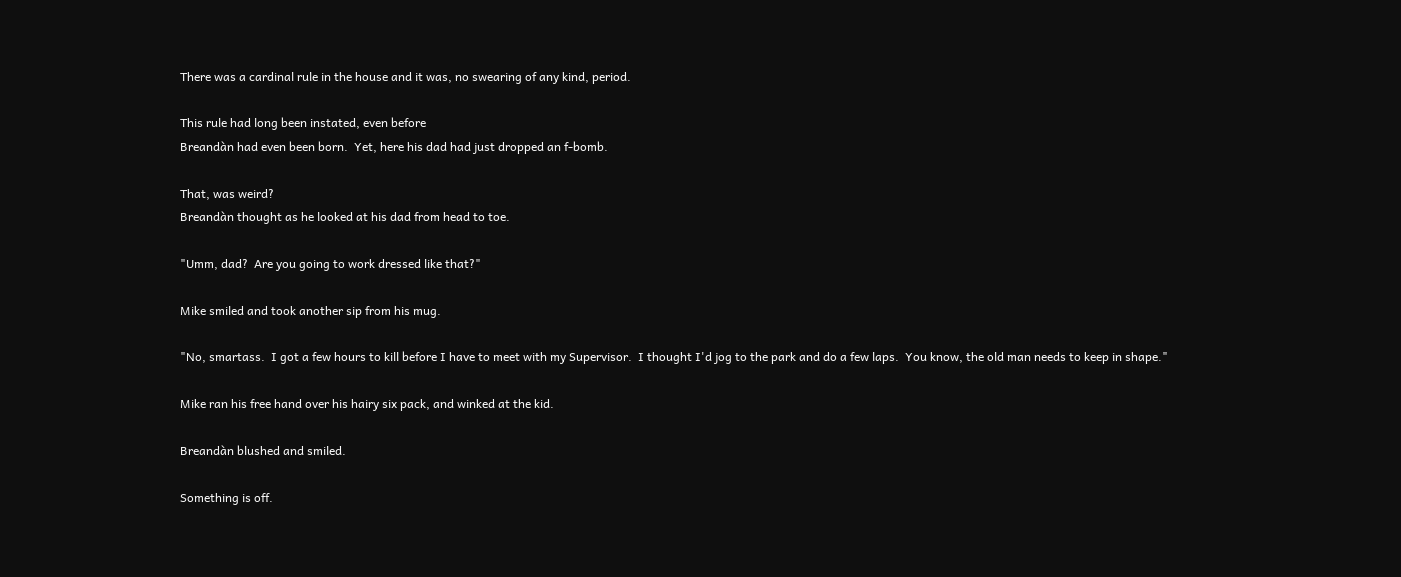There was a cardinal rule in the house and it was, no swearing of any kind, period.

This rule had long been instated, even before
Breandàn had even been born.  Yet, here his dad had just dropped an f-bomb.

That, was weird?
Breandàn thought as he looked at his dad from head to toe.

"Umm, dad?  Are you going to work dressed like that?"

Mike smiled and took another sip from his mug.

"No, smartass.  I got a few hours to kill before I have to meet with my Supervisor.  I thought I'd jog to the park and do a few laps.  You know, the old man needs to keep in shape."

Mike ran his free hand over his hairy six pack, and winked at the kid.

Breandàn blushed and smiled.

Something is off.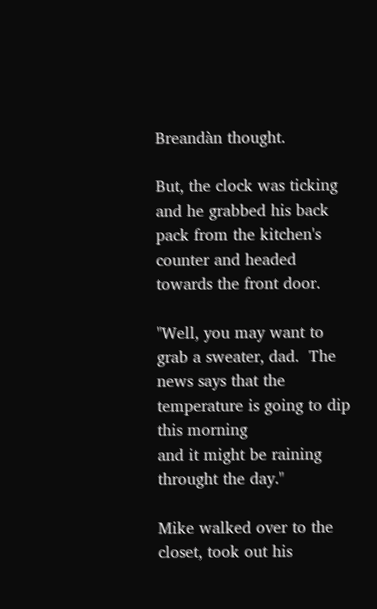Breandàn thought.

But, the clock was ticking and he grabbed his back pack from the kitchen's counter and headed towards the front door.

"Well, you may want to grab a sweater, dad.  The news says that the temperature is going to dip this morning
and it might be raining throught the day."

Mike walked over to the closet, took out his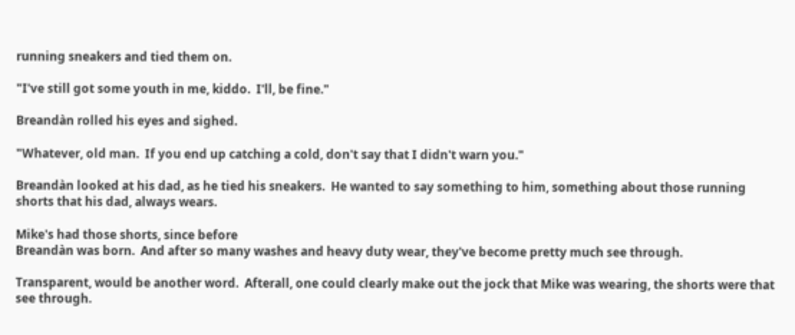running sneakers and tied them on.

"I've still got some youth in me, kiddo.  I'll, be fine."

Breandàn rolled his eyes and sighed.

"Whatever, old man.  If you end up catching a cold, don't say that I didn't warn you."

Breandàn looked at his dad, as he tied his sneakers.  He wanted to say something to him, something about those running shorts that his dad, always wears.

Mike's had those shorts, since before
Breandàn was born.  And after so many washes and heavy duty wear, they've become pretty much see through.

Transparent, would be another word.  Afterall, one could clearly make out the jock that Mike was wearing, the shorts were that see through.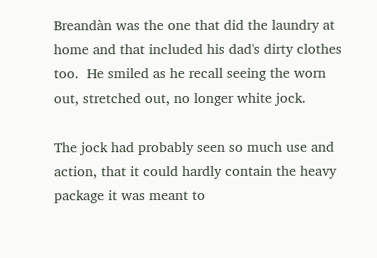Breandàn was the one that did the laundry at home and that included his dad's dirty clothes too.  He smiled as he recall seeing the worn out, stretched out, no longer white jock.

The jock had probably seen so much use and action, that it could hardly contain the heavy package it was meant to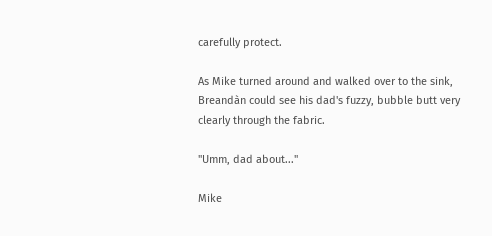carefully protect.

As Mike turned around and walked over to the sink,
Breandàn could see his dad's fuzzy, bubble butt very clearly through the fabric.

"Umm, dad about..."

Mike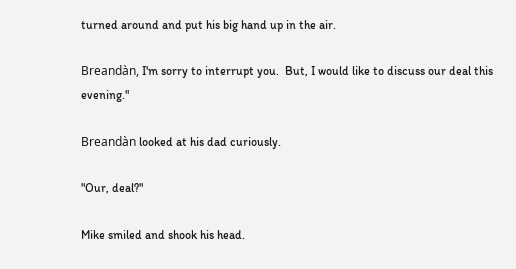turned around and put his big hand up in the air.

Breandàn, I'm sorry to interrupt you.  But, I would like to discuss our deal this evening."

Breandàn looked at his dad curiously.

"Our, deal?"

Mike smiled and shook his head.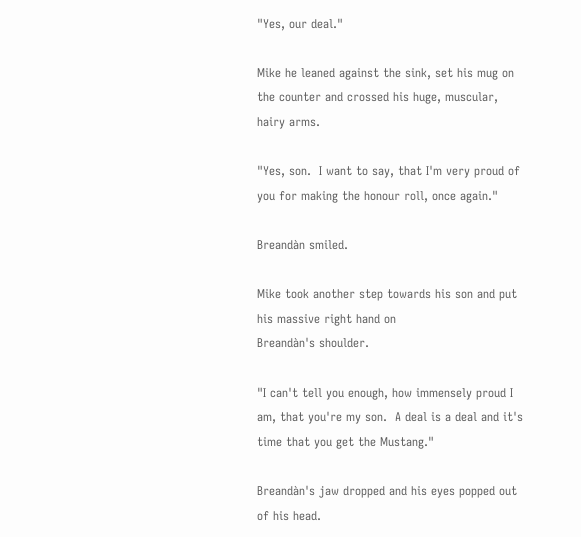"Yes, our deal."

Mike he leaned against the sink, set his mug on the counter and crossed his huge, muscular, hairy arms.

"Yes, son.  I want to say, that I'm very proud of you for making the honour roll, once again."

Breandàn smiled.

Mike took another step towards his son and put his massive right hand on
Breandàn's shoulder.

"I can't tell you enough, how immensely proud I am, that you're my son.  A deal is a deal and it's time that you get the Mustang."

Breandàn's jaw dropped and his eyes popped out of his head.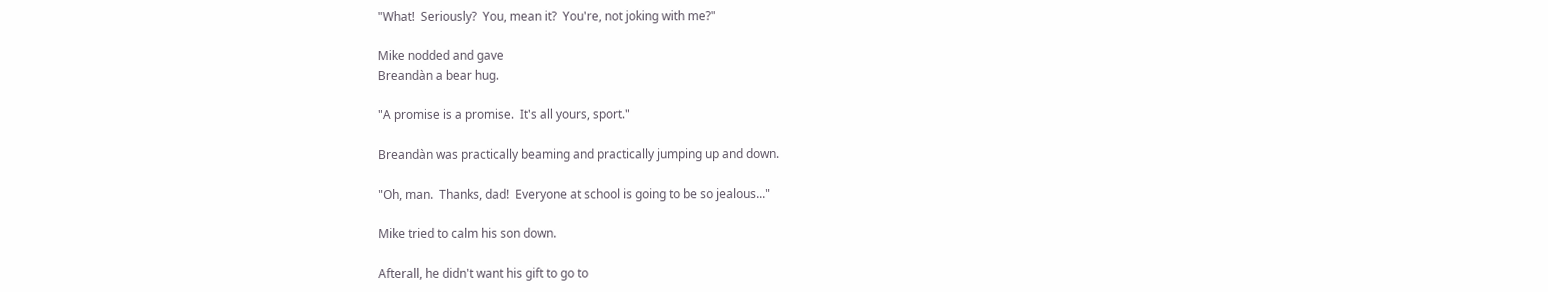"What!  Seriously?  You, mean it?  You're, not joking with me?"

Mike nodded and gave
Breandàn a bear hug.

"A promise is a promise.  It's all yours, sport."

Breandàn was practically beaming and practically jumping up and down.

"Oh, man.  Thanks, dad!  Everyone at school is going to be so jealous..."

Mike tried to calm his son down.

Afterall, he didn't want his gift to go to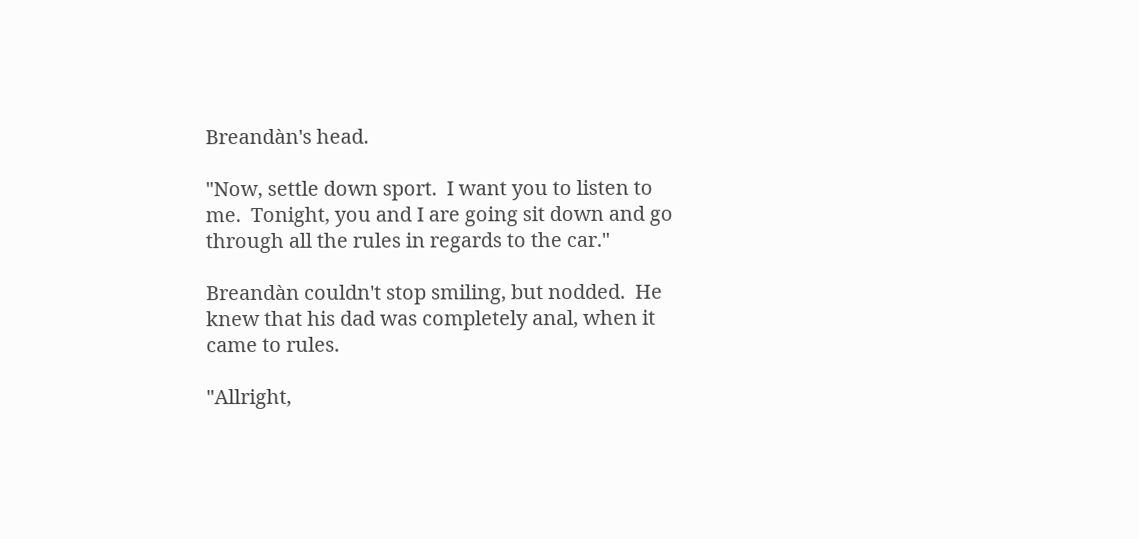Breandàn's head.

"Now, settle down sport.  I want you to listen to me.  Tonight, you and I are going sit down and go through all the rules in regards to the car."

Breandàn couldn't stop smiling, but nodded.  He knew that his dad was completely anal, when it came to rules.

"Allright,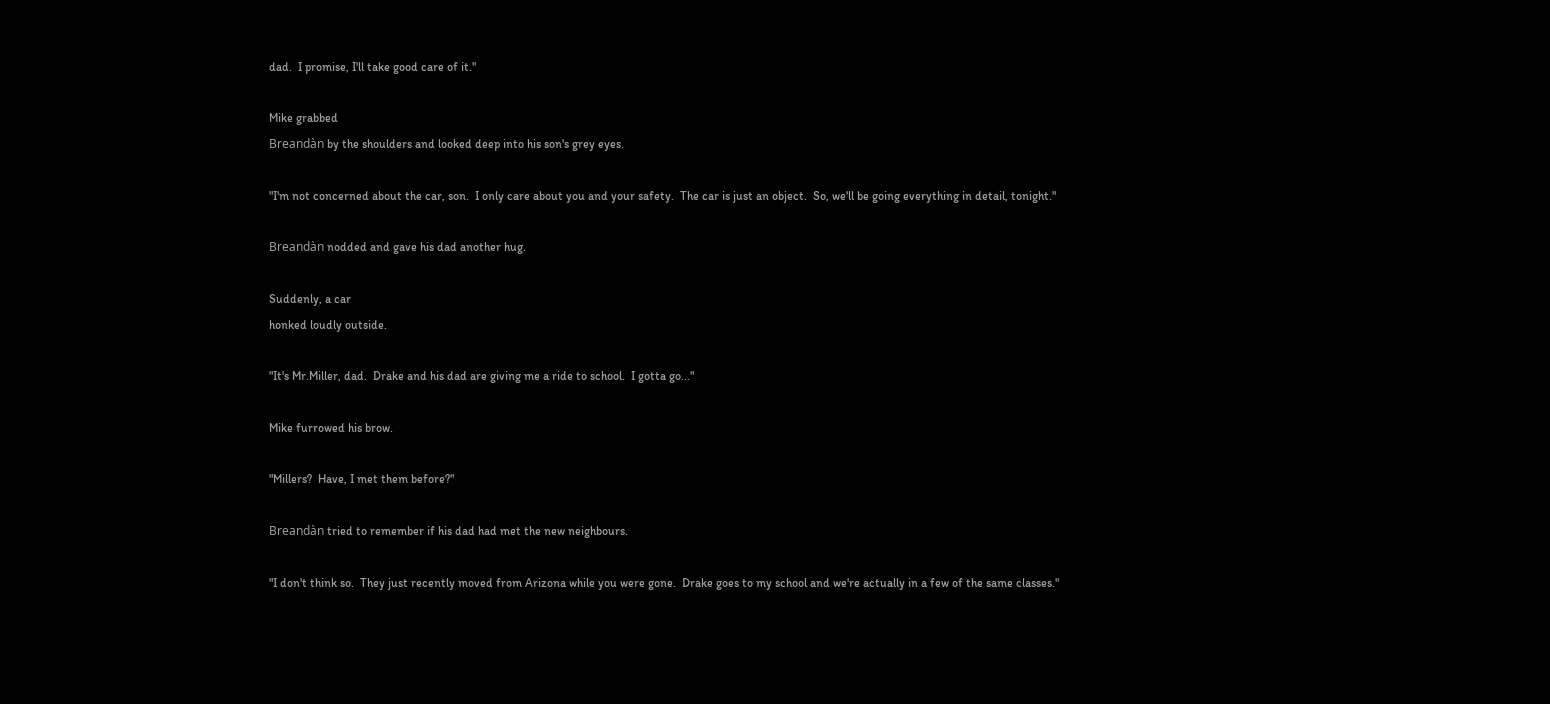dad.  I promise, I'll take good care of it."

Mike grabbed
Breandàn by the shoulders and looked deep into his son's grey eyes.

"I'm not concerned about the car, son.  I only care about you and your safety.  The car is just an object.  So, we'll be going everything in detail, tonight."

Breandàn nodded and gave his dad another hug.

Suddenly, a car
honked loudly outside.

"It's Mr.Miller, dad.  Drake and his dad are giving me a ride to school.  I gotta go..."

Mike furrowed his brow.

"Millers?  Have, I met them before?"

Breandàn tried to remember if his dad had met the new neighbours.

"I don't think so.  They just recently moved from Arizona while you were gone.  Drake goes to my school and we're actually in a few of the same classes."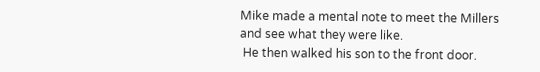Mike made a mental note to meet the Millers and see what they were like.
 He then walked his son to the front door.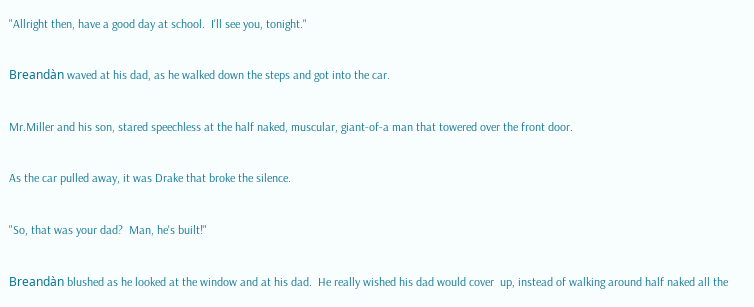"Allright then, have a good day at school.  I'll see you, tonight."

Breandàn waved at his dad, as he walked down the steps and got into the car.

Mr.Miller and his son, stared speechless at the half naked, muscular, giant-of-a man that towered over the front door.

As the car pulled away, it was Drake that broke the silence.

"So, that was your dad?  Man, he's built!"

Breandàn blushed as he looked at the window and at his dad.  He really wished his dad would cover  up, instead of walking around half naked all the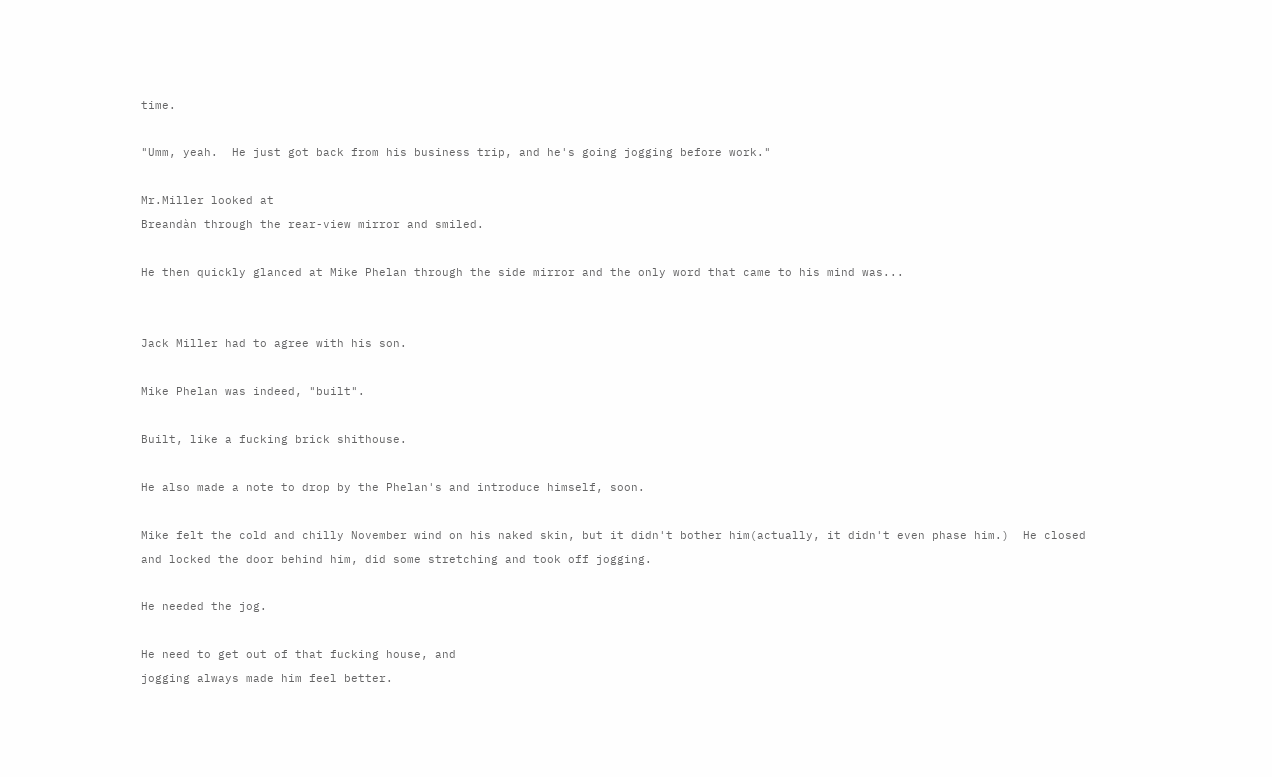time.

"Umm, yeah.  He just got back from his business trip, and he's going jogging before work."

Mr.Miller looked at
Breandàn through the rear-view mirror and smiled.

He then quickly glanced at Mike Phelan through the side mirror and the only word that came to his mind was...


Jack Miller had to agree with his son.

Mike Phelan was indeed, "built".

Built, like a fucking brick shithouse.

He also made a note to drop by the Phelan's and introduce himself, soon.

Mike felt the cold and chilly November wind on his naked skin, but it didn't bother him(actually, it didn't even phase him.)  He closed and locked the door behind him, did some stretching and took off jogging.

He needed the jog.

He need to get out of that fucking house, and
jogging always made him feel better.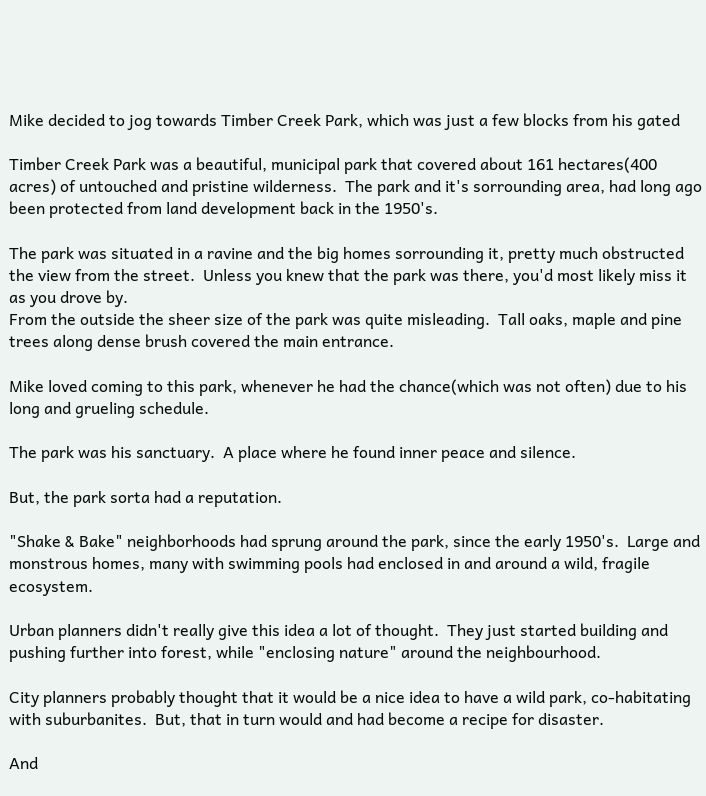Mike decided to jog towards Timber Creek Park, which was just a few blocks from his gated

Timber Creek Park was a beautiful, municipal park that covered about 161 hectares(400 acres) of untouched and pristine wilderness.  The park and it's sorrounding area, had long ago been protected from land development back in the 1950's.

The park was situated in a ravine and the big homes sorrounding it, pretty much obstructed the view from the street.  Unless you knew that the park was there, you'd most likely miss it as you drove by.
From the outside the sheer size of the park was quite misleading.  Tall oaks, maple and pine trees along dense brush covered the main entrance.

Mike loved coming to this park, whenever he had the chance(which was not often) due to his long and grueling schedule.

The park was his sanctuary.  A place where he found inner peace and silence.

But, the park sorta had a reputation.

"Shake & Bake" neighborhoods had sprung around the park, since the early 1950's.  Large and monstrous homes, many with swimming pools had enclosed in and around a wild, fragile ecosystem.

Urban planners didn't really give this idea a lot of thought.  They just started building and pushing further into forest, while "enclosing nature" around the neighbourhood.

City planners probably thought that it would be a nice idea to have a wild park, co-habitating with suburbanites.  But, that in turn would and had become a recipe for disaster.

And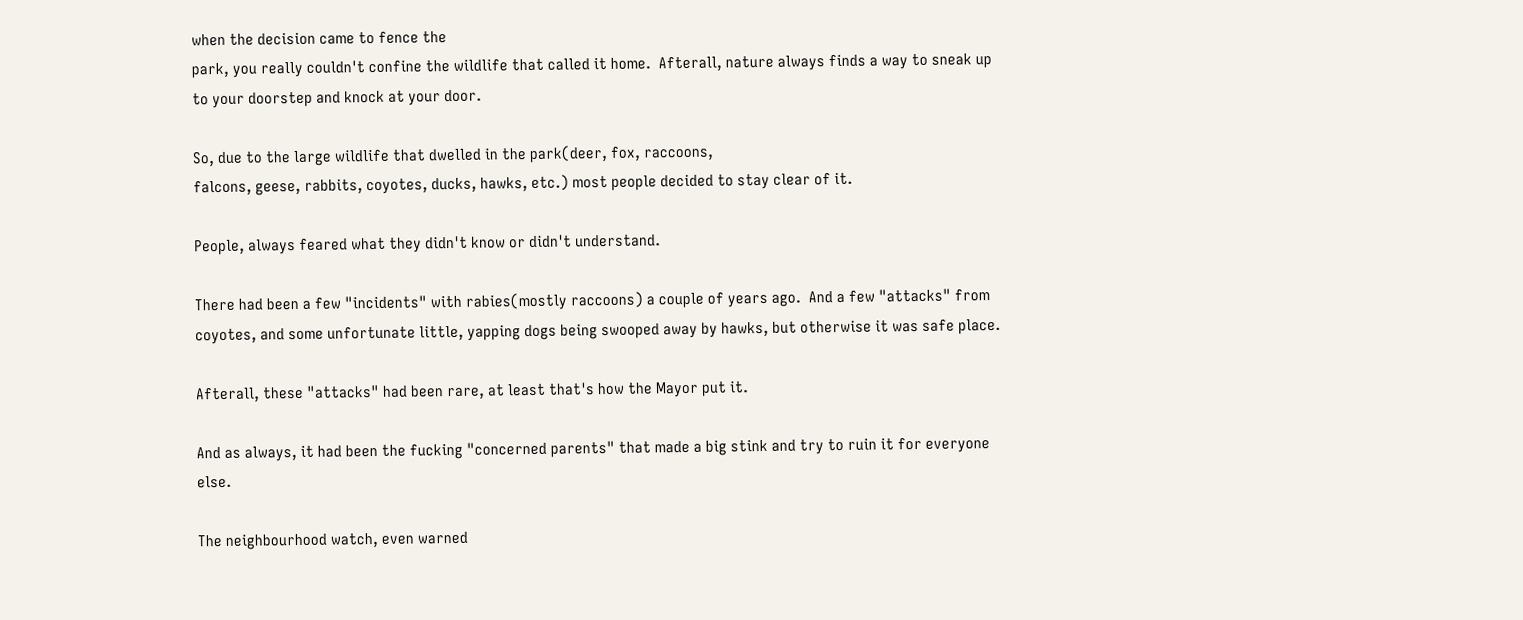when the decision came to fence the
park, you really couldn't confine the wildlife that called it home.  Afterall, nature always finds a way to sneak up to your doorstep and knock at your door.

So, due to the large wildlife that dwelled in the park(deer, fox, raccoons,
falcons, geese, rabbits, coyotes, ducks, hawks, etc.) most people decided to stay clear of it.

People, always feared what they didn't know or didn't understand.

There had been a few "incidents" with rabies(mostly raccoons) a couple of years ago.  And a few "attacks" from coyotes, and some unfortunate little, yapping dogs being swooped away by hawks, but otherwise it was safe place.

Afterall, these "attacks" had been rare, at least that's how the Mayor put it.

And as always, it had been the fucking "concerned parents" that made a big stink and try to ruin it for everyone else.

The neighbourhood watch, even warned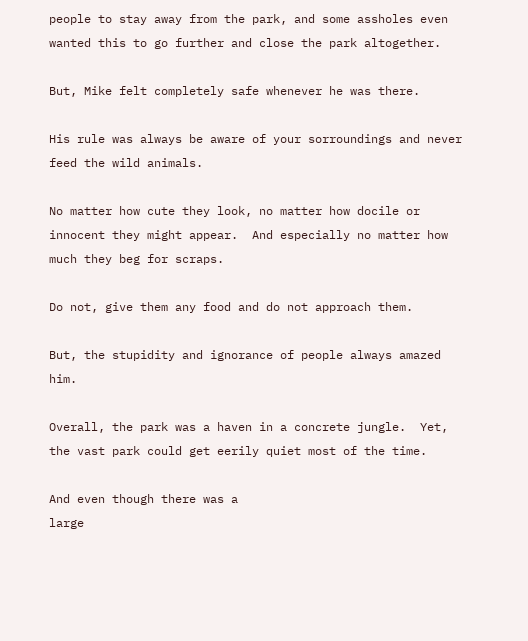people to stay away from the park, and some assholes even wanted this to go further and close the park altogether.

But, Mike felt completely safe whenever he was there.

His rule was always be aware of your sorroundings and never feed the wild animals.

No matter how cute they look, no matter how docile or innocent they might appear.  And especially no matter how much they beg for scraps.

Do not, give them any food and do not approach them.

But, the stupidity and ignorance of people always amazed him.

Overall, the park was a haven in a concrete jungle.  Yet, the vast park could get eerily quiet most of the time.

And even though there was a
large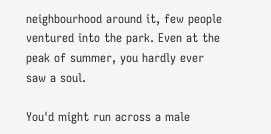neighbourhood around it, few people ventured into the park. Even at the peak of summer, you hardly ever saw a soul.

You'd might run across a male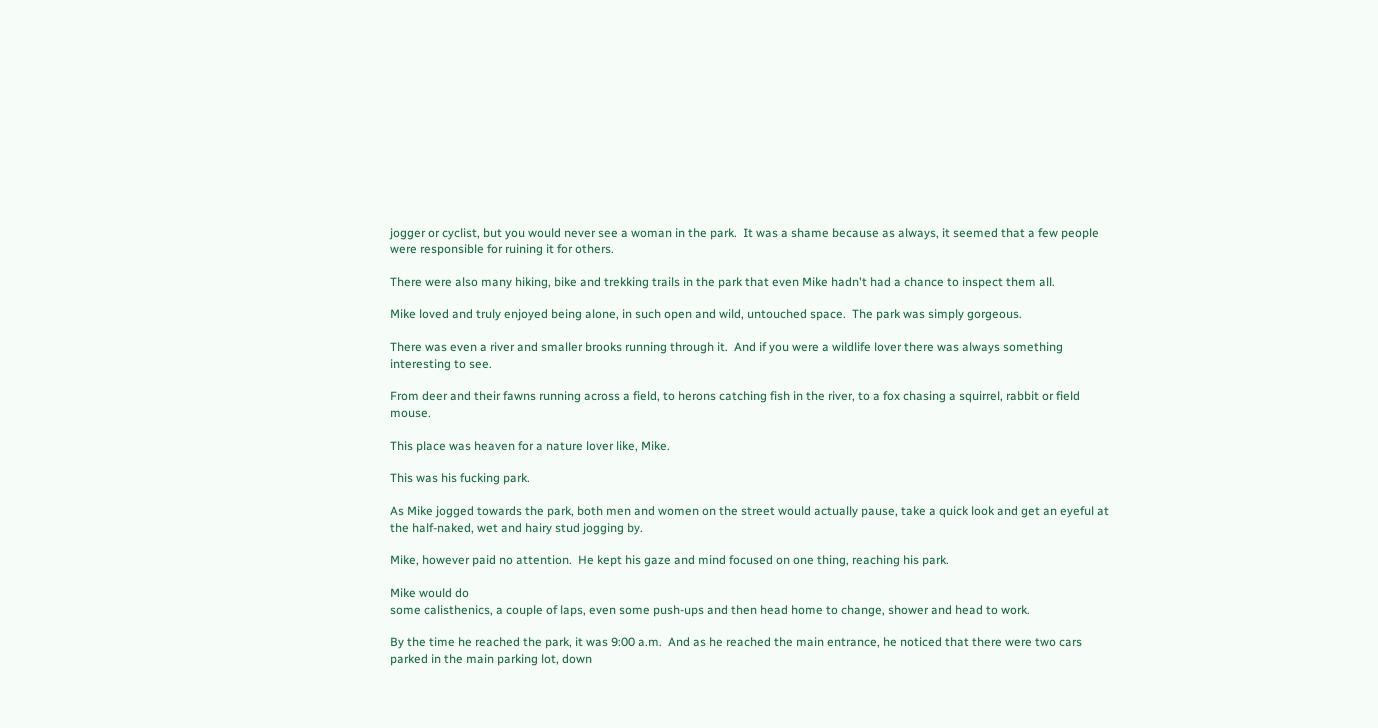jogger or cyclist, but you would never see a woman in the park.  It was a shame because as always, it seemed that a few people were responsible for ruining it for others.

There were also many hiking, bike and trekking trails in the park that even Mike hadn't had a chance to inspect them all.

Mike loved and truly enjoyed being alone, in such open and wild, untouched space.  The park was simply gorgeous.

There was even a river and smaller brooks running through it.  And if you were a wildlife lover there was always something interesting to see.

From deer and their fawns running across a field, to herons catching fish in the river, to a fox chasing a squirrel, rabbit or field mouse.

This place was heaven for a nature lover like, Mike.

This was his fucking park.

As Mike jogged towards the park, both men and women on the street would actually pause, take a quick look and get an eyeful at the half-naked, wet and hairy stud jogging by.

Mike, however paid no attention.  He kept his gaze and mind focused on one thing, reaching his park.

Mike would do
some calisthenics, a couple of laps, even some push-ups and then head home to change, shower and head to work.

By the time he reached the park, it was 9:00 a.m.  And as he reached the main entrance, he noticed that there were two cars parked in the main parking lot, down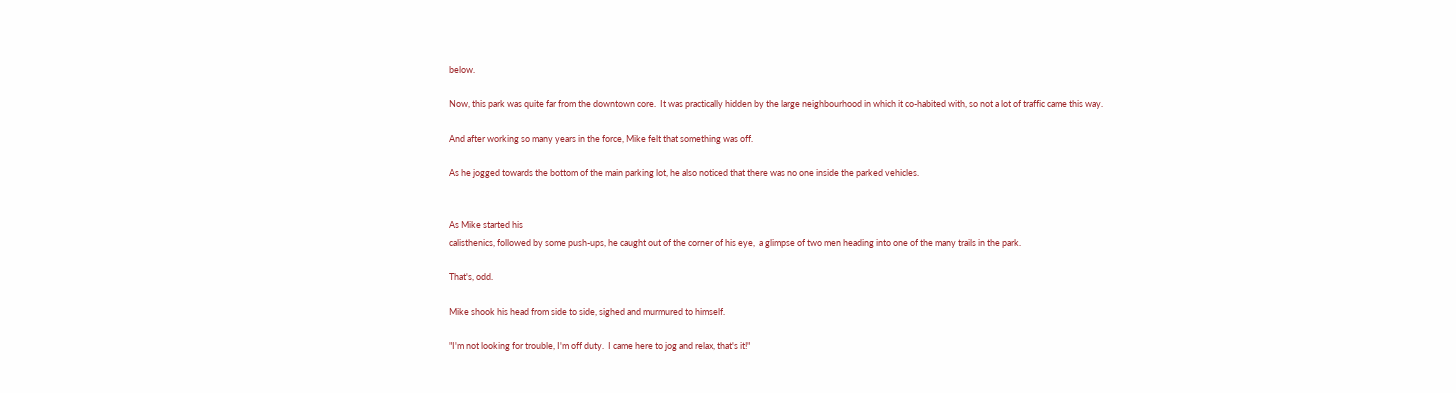below.

Now, this park was quite far from the downtown core.  It was practically hidden by the large neighbourhood in which it co-habited with, so not a lot of traffic came this way.

And after working so many years in the force, Mike felt that something was off.

As he jogged towards the bottom of the main parking lot, he also noticed that there was no one inside the parked vehicles.


As Mike started his
calisthenics, followed by some push-ups, he caught out of the corner of his eye,  a glimpse of two men heading into one of the many trails in the park.

That's, odd.

Mike shook his head from side to side, sighed and murmured to himself.

"I'm not looking for trouble, I'm off duty.  I came here to jog and relax, that's it!"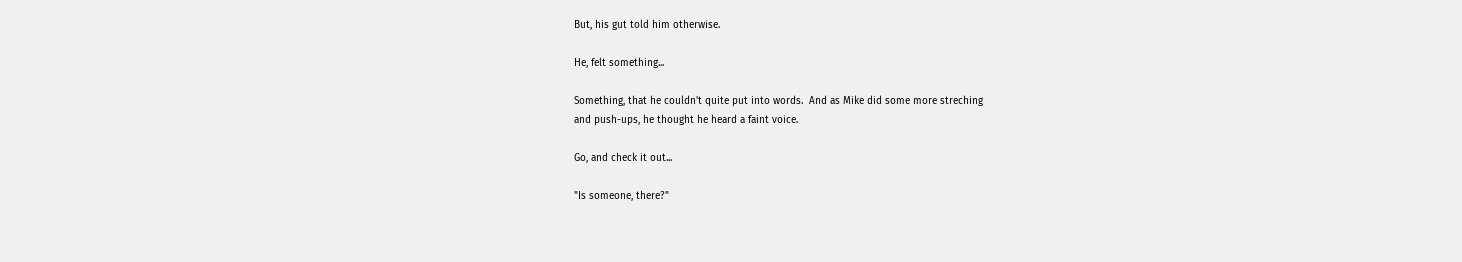But, his gut told him otherwise.

He, felt something...

Something, that he couldn't quite put into words.  And as Mike did some more streching
and push-ups, he thought he heard a faint voice.

Go, and check it out...

"Is someone, there?"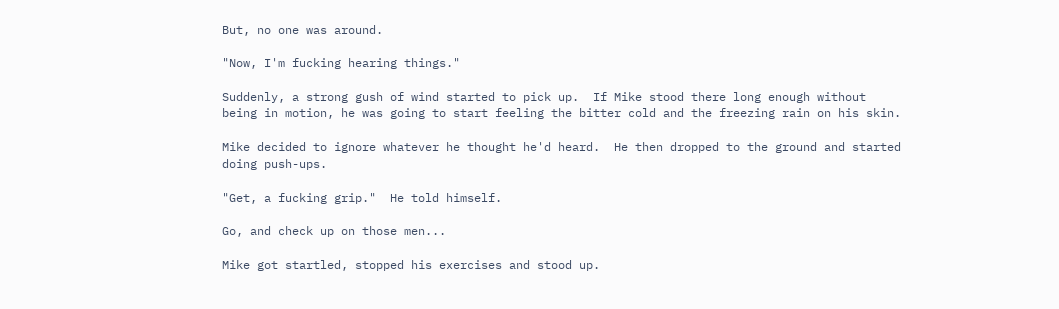But, no one was around.

"Now, I'm fucking hearing things."

Suddenly, a strong gush of wind started to pick up.  If Mike stood there long enough without being in motion, he was going to start feeling the bitter cold and the freezing rain on his skin.

Mike decided to ignore whatever he thought he'd heard.  He then dropped to the ground and started doing push-ups.

"Get, a fucking grip."  He told himself.

Go, and check up on those men...

Mike got startled, stopped his exercises and stood up.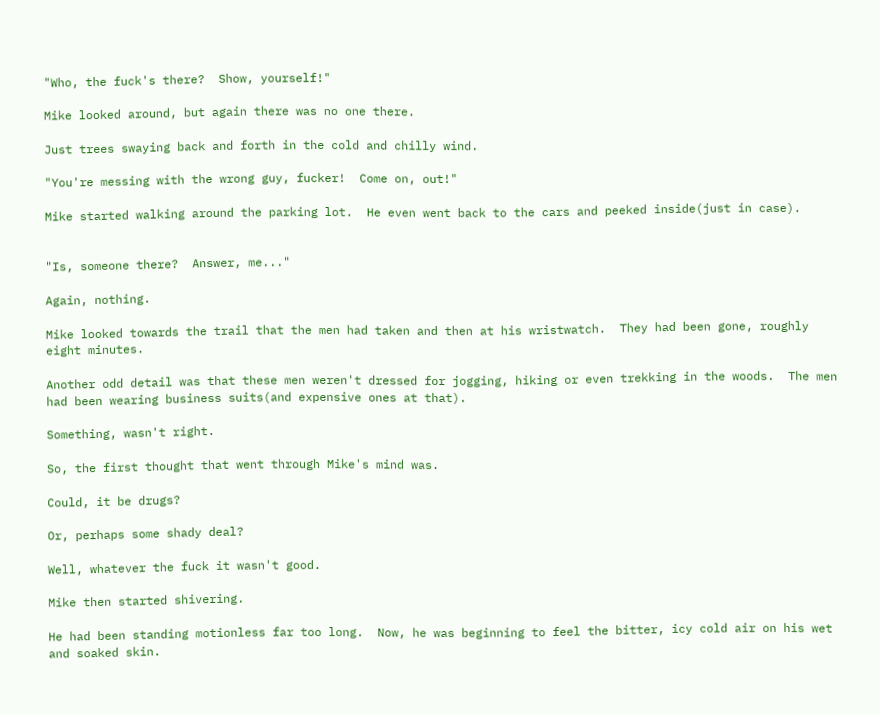"Who, the fuck's there?  Show, yourself!"

Mike looked around, but again there was no one there.

Just trees swaying back and forth in the cold and chilly wind.

"You're messing with the wrong guy, fucker!  Come on, out!"

Mike started walking around the parking lot.  He even went back to the cars and peeked inside(just in case).


"Is, someone there?  Answer, me..."

Again, nothing.

Mike looked towards the trail that the men had taken and then at his wristwatch.  They had been gone, roughly eight minutes.

Another odd detail was that these men weren't dressed for jogging, hiking or even trekking in the woods.  The men had been wearing business suits(and expensive ones at that).

Something, wasn't right.

So, the first thought that went through Mike's mind was.

Could, it be drugs?

Or, perhaps some shady deal?

Well, whatever the fuck it wasn't good.

Mike then started shivering.

He had been standing motionless far too long.  Now, he was beginning to feel the bitter, icy cold air on his wet and soaked skin.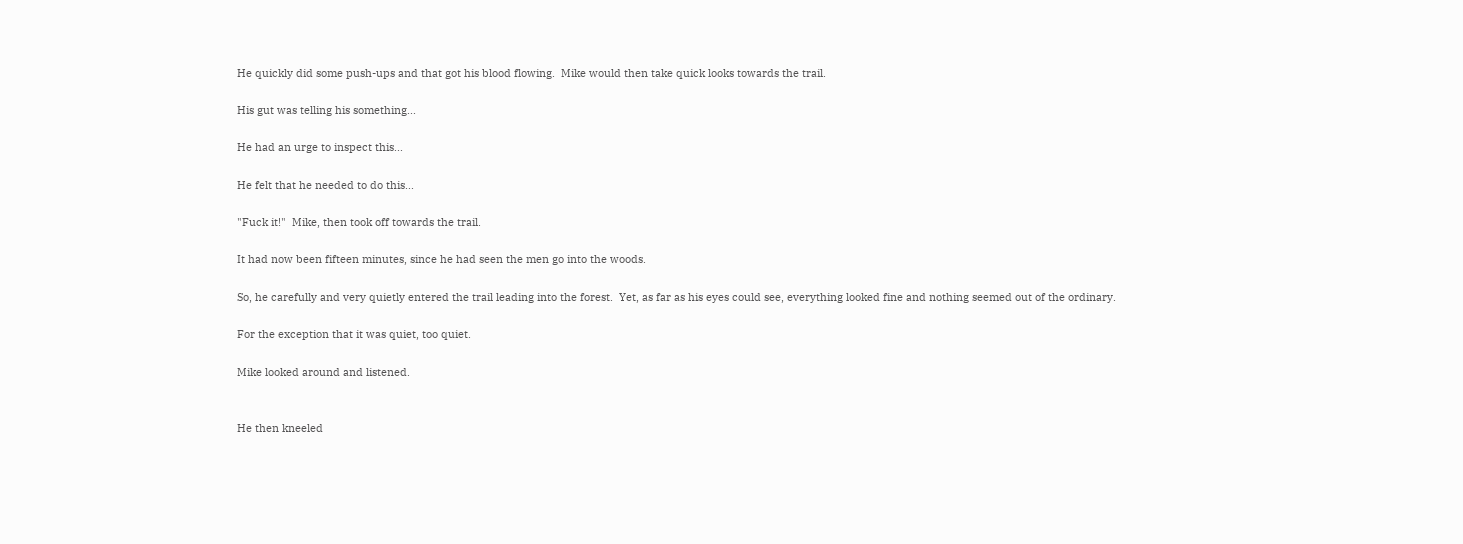He quickly did some push-ups and that got his blood flowing.  Mike would then take quick looks towards the trail.

His gut was telling his something...

He had an urge to inspect this...

He felt that he needed to do this...

"Fuck it!"  Mike, then took off towards the trail.

It had now been fifteen minutes, since he had seen the men go into the woods.

So, he carefully and very quietly entered the trail leading into the forest.  Yet, as far as his eyes could see, everything looked fine and nothing seemed out of the ordinary.

For the exception that it was quiet, too quiet.

Mike looked around and listened.


He then kneeled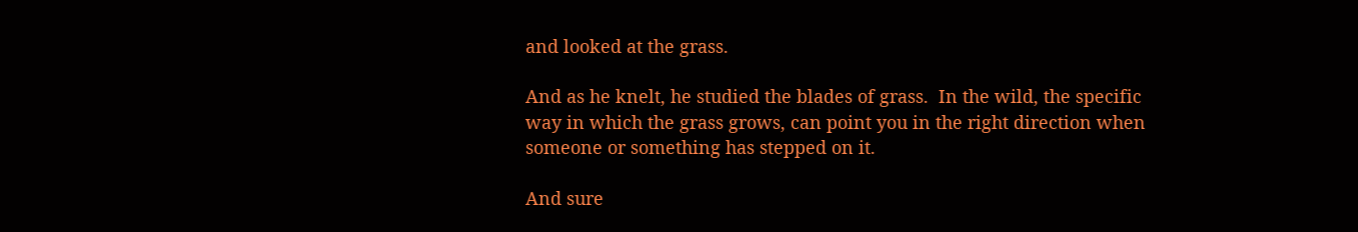and looked at the grass.

And as he knelt, he studied the blades of grass.  In the wild, the specific way in which the grass grows, can point you in the right direction when someone or something has stepped on it.

And sure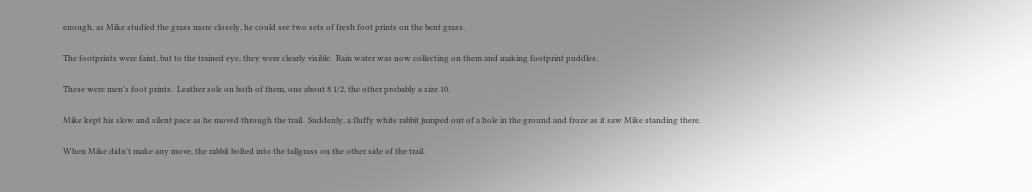enough, as Mike studied the grass more closely, he could see two sets of fresh foot prints on the bent grass.

The footprints were faint, but to the trained eye, they were clearly visible.  Rain water was now collecting on them and making footprint puddles.

These were men's foot prints.  Leather sole on both of them, one about 8 1/2, the other probably a size 10.

Mike kept his slow and silent pace as he moved through the trail.  Suddenly, a fluffy white rabbit jumped out of a hole in the ground and froze as it saw Mike standing there.

When Mike didn't make any move, the rabbit bolted into the tallgrass on the other side of the trail.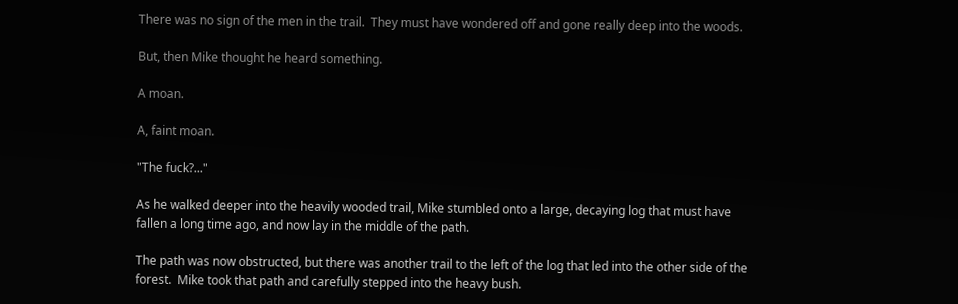There was no sign of the men in the trail.  They must have wondered off and gone really deep into the woods.

But, then Mike thought he heard something.

A moan.

A, faint moan.

"The fuck?..."

As he walked deeper into the heavily wooded trail, Mike stumbled onto a large, decaying log that must have fallen a long time ago, and now lay in the middle of the path.

The path was now obstructed, but there was another trail to the left of the log that led into the other side of the forest.  Mike took that path and carefully stepped into the heavy bush.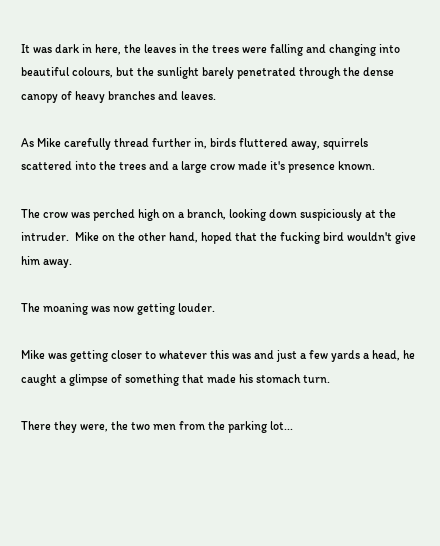It was dark in here, the leaves in the trees were falling and changing into beautiful colours, but the sunlight barely penetrated through the dense canopy of heavy branches and leaves.

As Mike carefully thread further in, birds fluttered away, squirrels scattered into the trees and a large crow made it's presence known.

The crow was perched high on a branch, looking down suspiciously at the intruder.  Mike on the other hand, hoped that the fucking bird wouldn't give him away.

The moaning was now getting louder.

Mike was getting closer to whatever this was and just a few yards a head, he caught a glimpse of something that made his stomach turn.

There they were, the two men from the parking lot...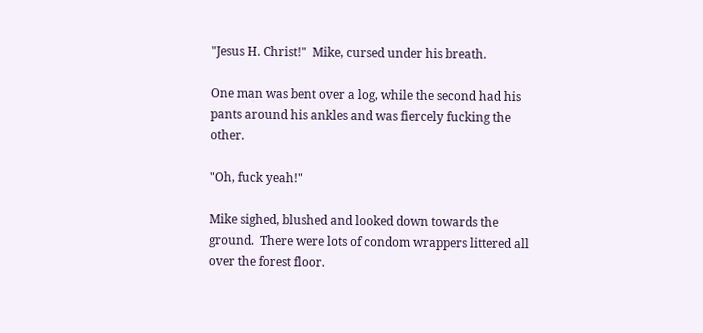"Jesus H. Christ!"  Mike, cursed under his breath.

One man was bent over a log, while the second had his pants around his ankles and was fiercely fucking the other.

"Oh, fuck yeah!"

Mike sighed, blushed and looked down towards the ground.  There were lots of condom wrappers littered all over the forest floor.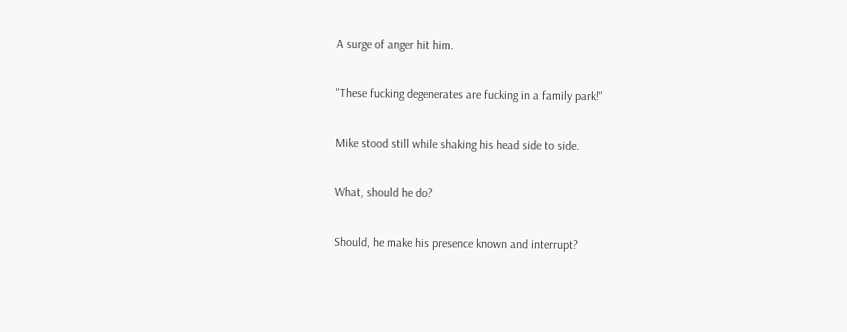A surge of anger hit him.

"These fucking degenerates are fucking in a family park!"

Mike stood still while shaking his head side to side.

What, should he do?

Should, he make his presence known and interrupt?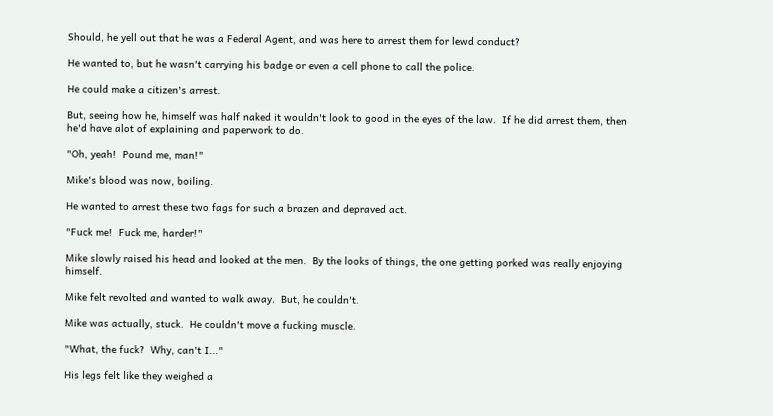Should, he yell out that he was a Federal Agent, and was here to arrest them for lewd conduct?

He wanted to, but he wasn't carrying his badge or even a cell phone to call the police.

He could make a citizen's arrest.

But, seeing how he, himself was half naked it wouldn't look to good in the eyes of the law.  If he did arrest them, then he'd have alot of explaining and paperwork to do.

"Oh, yeah!  Pound me, man!"

Mike's blood was now, boiling.

He wanted to arrest these two fags for such a brazen and depraved act.

"Fuck me!  Fuck me, harder!"

Mike slowly raised his head and looked at the men.  By the looks of things, the one getting porked was really enjoying himself.

Mike felt revolted and wanted to walk away.  But, he couldn't.

Mike was actually, stuck.  He couldn't move a fucking muscle.

"What, the fuck?  Why, can't I..."

His legs felt like they weighed a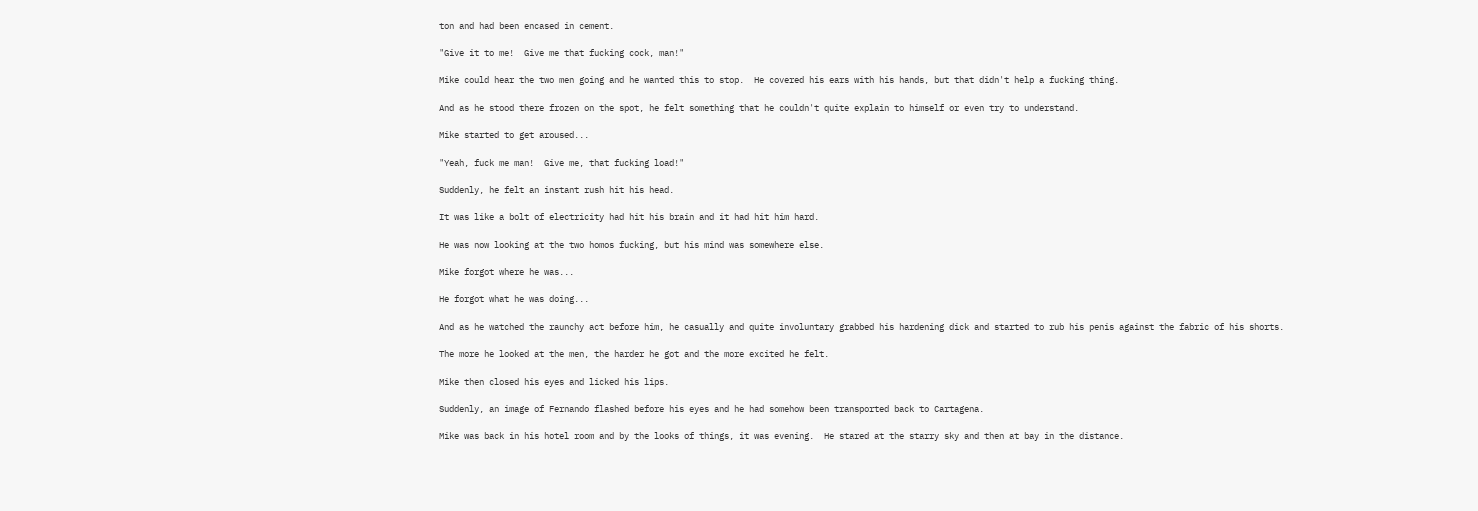ton and had been encased in cement.

"Give it to me!  Give me that fucking cock, man!"

Mike could hear the two men going and he wanted this to stop.  He covered his ears with his hands, but that didn't help a fucking thing.

And as he stood there frozen on the spot, he felt something that he couldn't quite explain to himself or even try to understand.

Mike started to get aroused...

"Yeah, fuck me man!  Give me, that fucking load!"

Suddenly, he felt an instant rush hit his head.

It was like a bolt of electricity had hit his brain and it had hit him hard.

He was now looking at the two homos fucking, but his mind was somewhere else.

Mike forgot where he was...

He forgot what he was doing...

And as he watched the raunchy act before him, he casually and quite involuntary grabbed his hardening dick and started to rub his penis against the fabric of his shorts.

The more he looked at the men, the harder he got and the more excited he felt.

Mike then closed his eyes and licked his lips.

Suddenly, an image of Fernando flashed before his eyes and he had somehow been transported back to Cartagena.

Mike was back in his hotel room and by the looks of things, it was evening.  He stared at the starry sky and then at bay in the distance.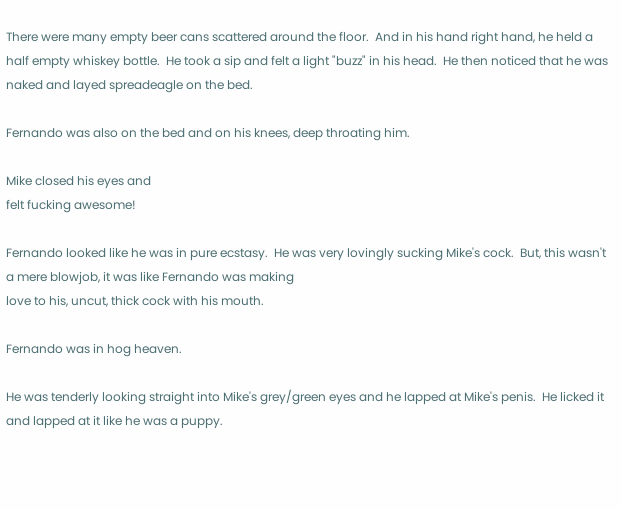There were many empty beer cans scattered around the floor.  And in his hand right hand, he held a half empty whiskey bottle.  He took a sip and felt a light "buzz" in his head.  He then noticed that he was naked and layed spreadeagle on the bed.

Fernando was also on the bed and on his knees, deep throating him.

Mike closed his eyes and
felt fucking awesome!

Fernando looked like he was in pure ecstasy.  He was very lovingly sucking Mike's cock.  But, this wasn't a mere blowjob, it was like Fernando was making
love to his, uncut, thick cock with his mouth.

Fernando was in hog heaven.

He was tenderly looking straight into Mike's grey/green eyes and he lapped at Mike's penis.  He licked it and lapped at it like he was a puppy.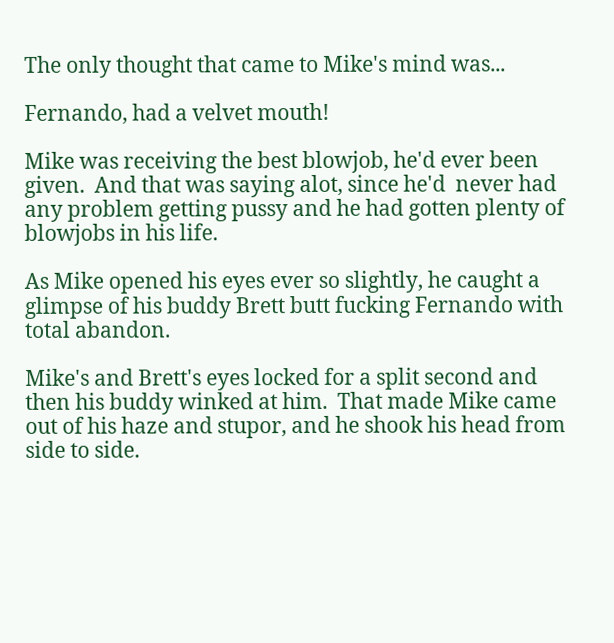The only thought that came to Mike's mind was...

Fernando, had a velvet mouth!

Mike was receiving the best blowjob, he'd ever been given.  And that was saying alot, since he'd  never had any problem getting pussy and he had gotten plenty of blowjobs in his life.

As Mike opened his eyes ever so slightly, he caught a glimpse of his buddy Brett butt fucking Fernando with total abandon.

Mike's and Brett's eyes locked for a split second and then his buddy winked at him.  That made Mike came out of his haze and stupor, and he shook his head from side to side.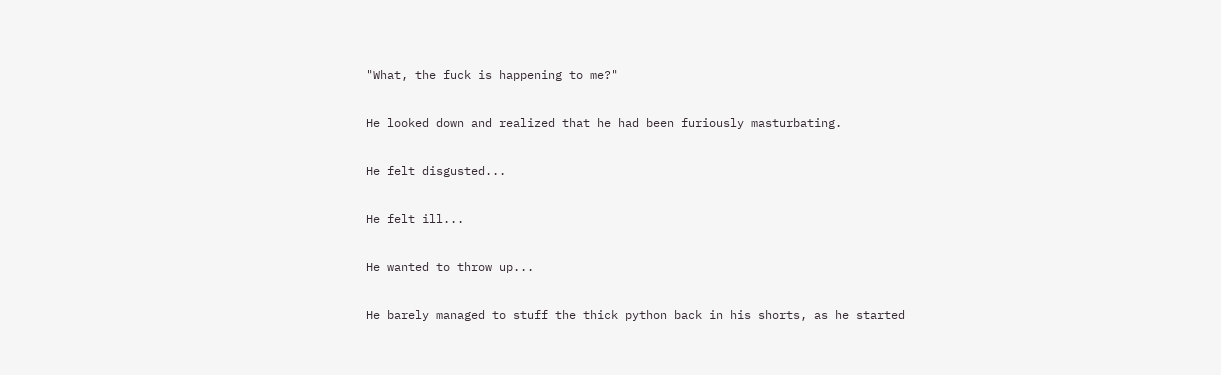"What, the fuck is happening to me?"

He looked down and realized that he had been furiously masturbating.

He felt disgusted...

He felt ill...

He wanted to throw up...

He barely managed to stuff the thick python back in his shorts, as he started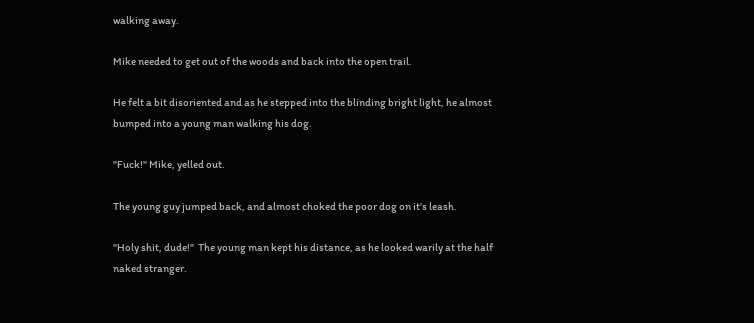walking away.

Mike needed to get out of the woods and back into the open trail.

He felt a bit disoriented and as he stepped into the blinding bright light, he almost bumped into a young man walking his dog.

"Fuck!" Mike, yelled out.

The young guy jumped back, and almost choked the poor dog on it's leash.

"Holy shit, dude!"  The young man kept his distance, as he looked warily at the half naked stranger.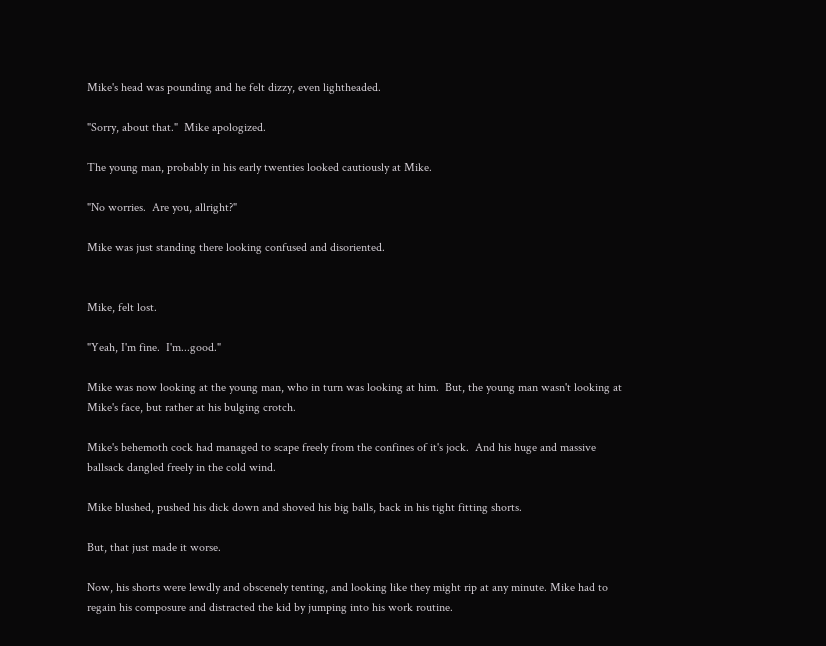Mike's head was pounding and he felt dizzy, even lightheaded.

"Sorry, about that."  Mike apologized.

The young man, probably in his early twenties looked cautiously at Mike.

"No worries.  Are you, allright?"

Mike was just standing there looking confused and disoriented.


Mike, felt lost.

"Yeah, I'm fine.  I'm...good."

Mike was now looking at the young man, who in turn was looking at him.  But, the young man wasn't looking at Mike's face, but rather at his bulging crotch.

Mike's behemoth cock had managed to scape freely from the confines of it's jock.  And his huge and massive ballsack dangled freely in the cold wind.

Mike blushed, pushed his dick down and shoved his big balls, back in his tight fitting shorts.

But, that just made it worse.

Now, his shorts were lewdly and obscenely tenting, and looking like they might rip at any minute. Mike had to regain his composure and distracted the kid by jumping into his work routine.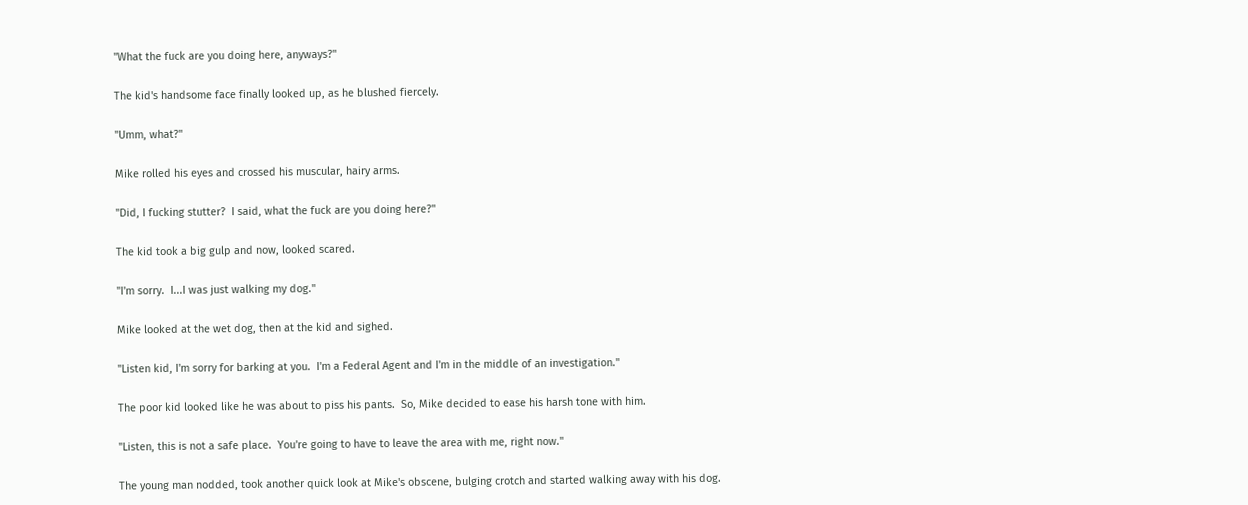"What the fuck are you doing here, anyways?"

The kid's handsome face finally looked up, as he blushed fiercely.

"Umm, what?"

Mike rolled his eyes and crossed his muscular, hairy arms.

"Did, I fucking stutter?  I said, what the fuck are you doing here?"

The kid took a big gulp and now, looked scared.

"I'm sorry.  I...I was just walking my dog."

Mike looked at the wet dog, then at the kid and sighed.

"Listen kid, I'm sorry for barking at you.  I'm a Federal Agent and I'm in the middle of an investigation."

The poor kid looked like he was about to piss his pants.  So, Mike decided to ease his harsh tone with him.

"Listen, this is not a safe place.  You're going to have to leave the area with me, right now."

The young man nodded, took another quick look at Mike's obscene, bulging crotch and started walking away with his dog.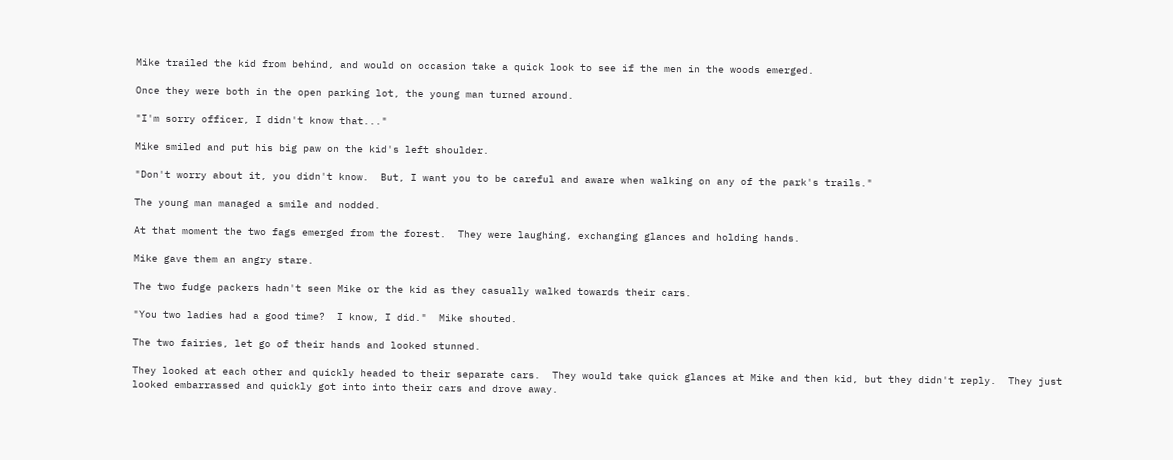Mike trailed the kid from behind, and would on occasion take a quick look to see if the men in the woods emerged.

Once they were both in the open parking lot, the young man turned around.

"I'm sorry officer, I didn't know that..."

Mike smiled and put his big paw on the kid's left shoulder.

"Don't worry about it, you didn't know.  But, I want you to be careful and aware when walking on any of the park's trails."

The young man managed a smile and nodded.

At that moment the two fags emerged from the forest.  They were laughing, exchanging glances and holding hands.

Mike gave them an angry stare.

The two fudge packers hadn't seen Mike or the kid as they casually walked towards their cars.

"You two ladies had a good time?  I know, I did."  Mike shouted.

The two fairies, let go of their hands and looked stunned.

They looked at each other and quickly headed to their separate cars.  They would take quick glances at Mike and then kid, but they didn't reply.  They just looked embarrassed and quickly got into into their cars and drove away.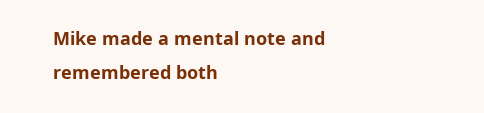Mike made a mental note and remembered both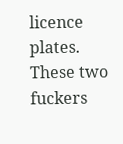licence plates.  These two fuckers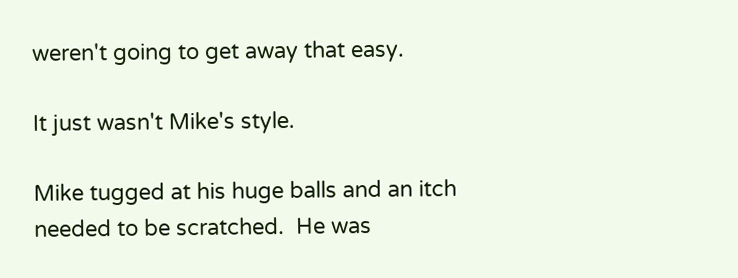weren't going to get away that easy.

It just wasn't Mike's style.

Mike tugged at his huge balls and an itch needed to be scratched.  He was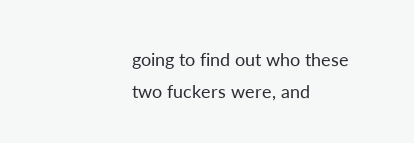going to find out who these two fuckers were, and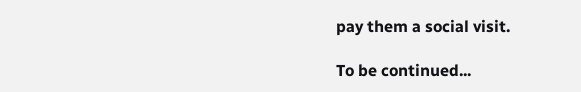pay them a social visit.

To be continued...